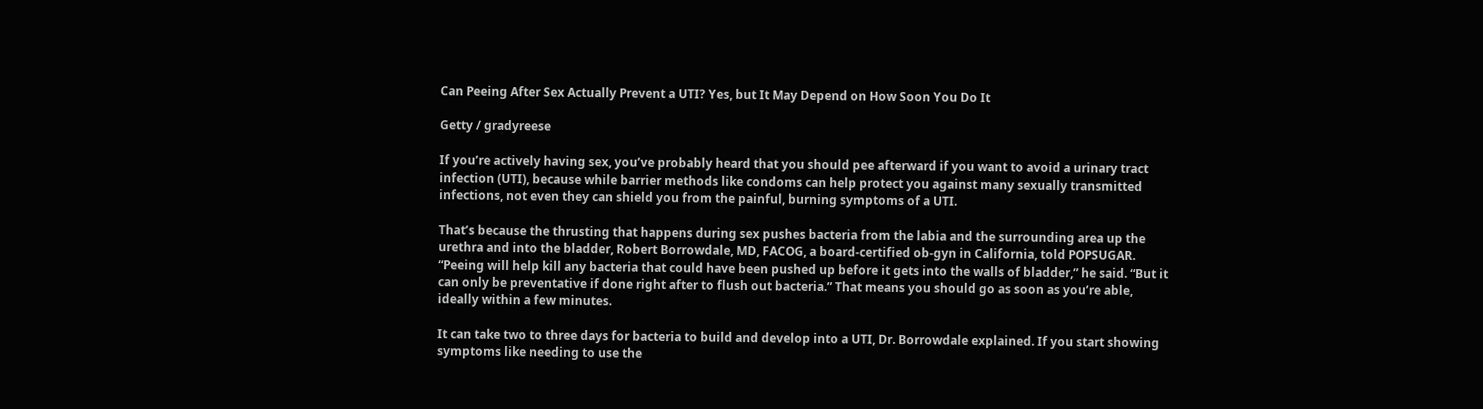Can Peeing After Sex Actually Prevent a UTI? Yes, but It May Depend on How Soon You Do It

Getty / gradyreese

If you’re actively having sex, you’ve probably heard that you should pee afterward if you want to avoid a urinary tract infection (UTI), because while barrier methods like condoms can help protect you against many sexually transmitted infections, not even they can shield you from the painful, burning symptoms of a UTI.

That’s because the thrusting that happens during sex pushes bacteria from the labia and the surrounding area up the urethra and into the bladder, Robert Borrowdale, MD, FACOG, a board-certified ob-gyn in California, told POPSUGAR. “Peeing will help kill any bacteria that could have been pushed up before it gets into the walls of bladder,” he said. “But it can only be preventative if done right after to flush out bacteria.” That means you should go as soon as you’re able, ideally within a few minutes.

It can take two to three days for bacteria to build and develop into a UTI, Dr. Borrowdale explained. If you start showing symptoms like needing to use the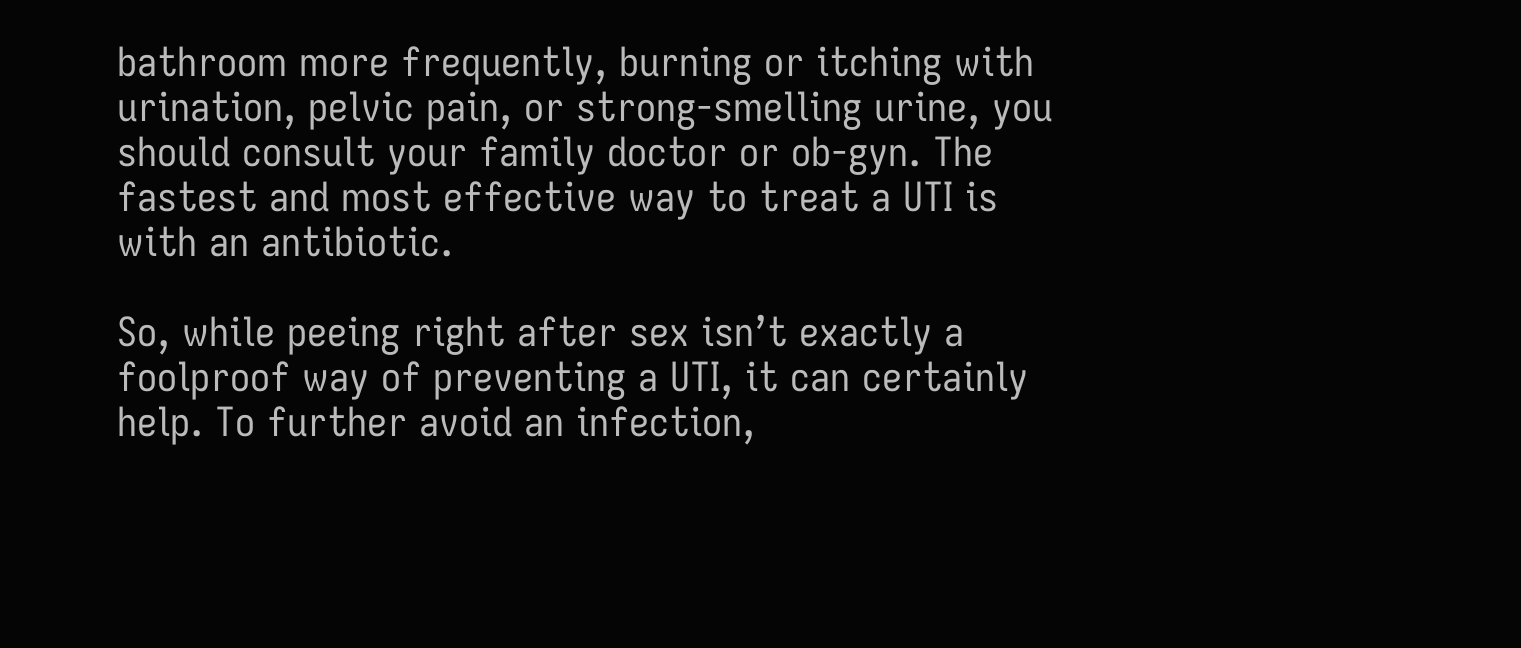bathroom more frequently, burning or itching with urination, pelvic pain, or strong-smelling urine, you should consult your family doctor or ob-gyn. The fastest and most effective way to treat a UTI is with an antibiotic.

So, while peeing right after sex isn’t exactly a foolproof way of preventing a UTI, it can certainly help. To further avoid an infection,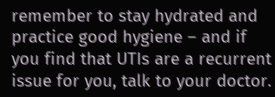remember to stay hydrated and practice good hygiene – and if you find that UTIs are a recurrent issue for you, talk to your doctor.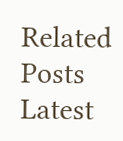Related Posts
Latest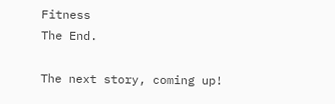Fitness
The End.

The next story, coming up!